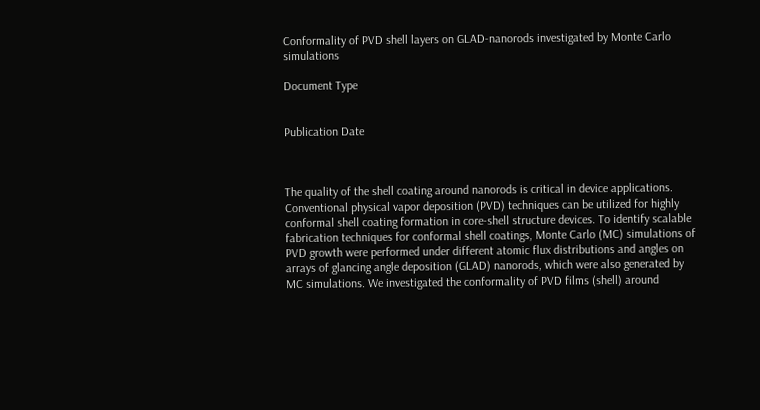Conformality of PVD shell layers on GLAD-nanorods investigated by Monte Carlo simulations

Document Type


Publication Date



The quality of the shell coating around nanorods is critical in device applications. Conventional physical vapor deposition (PVD) techniques can be utilized for highly conformal shell coating formation in core-shell structure devices. To identify scalable fabrication techniques for conformal shell coatings, Monte Carlo (MC) simulations of PVD growth were performed under different atomic flux distributions and angles on arrays of glancing angle deposition (GLAD) nanorods, which were also generated by MC simulations. We investigated the conformality of PVD films (shell) around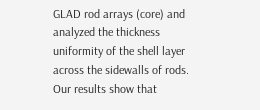GLAD rod arrays (core) and analyzed the thickness uniformity of the shell layer across the sidewalls of rods. Our results show that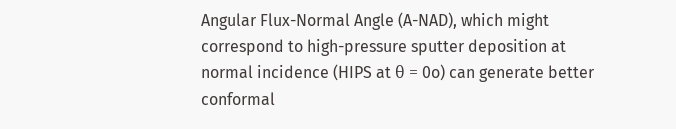Angular Flux-Normal Angle (A-NAD), which might correspond to high-pressure sputter deposition at normal incidence (HIPS at θ = 0o) can generate better conformal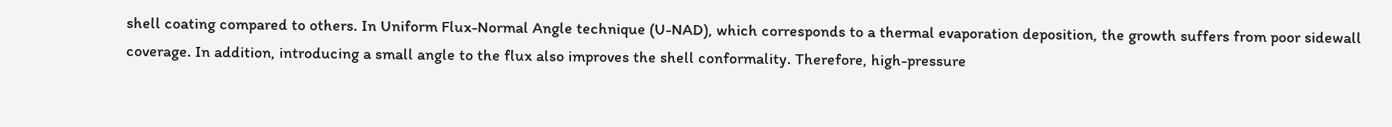shell coating compared to others. In Uniform Flux-Normal Angle technique (U-NAD), which corresponds to a thermal evaporation deposition, the growth suffers from poor sidewall coverage. In addition, introducing a small angle to the flux also improves the shell conformality. Therefore, high-pressure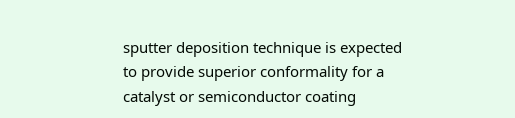sputter deposition technique is expected to provide superior conformality for a catalyst or semiconductor coating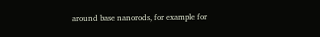around base nanorods, for example for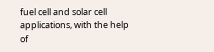fuel cell and solar cell applications, with the help of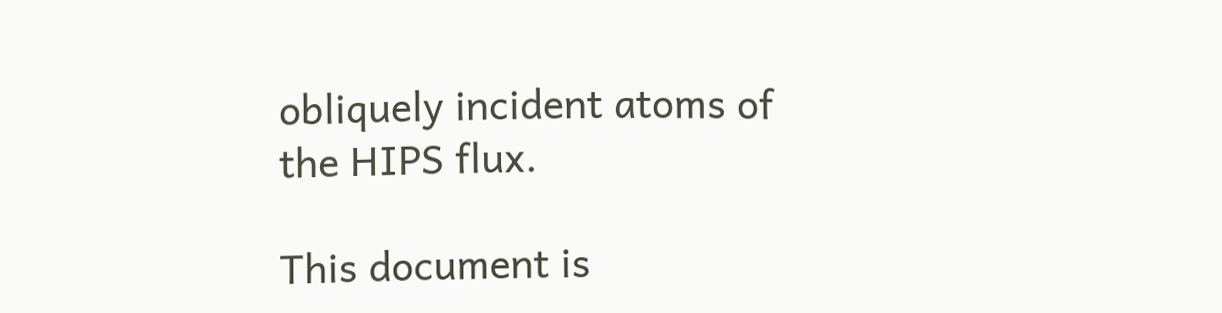obliquely incident atoms of the HIPS flux.

This document is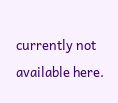currently not available here.